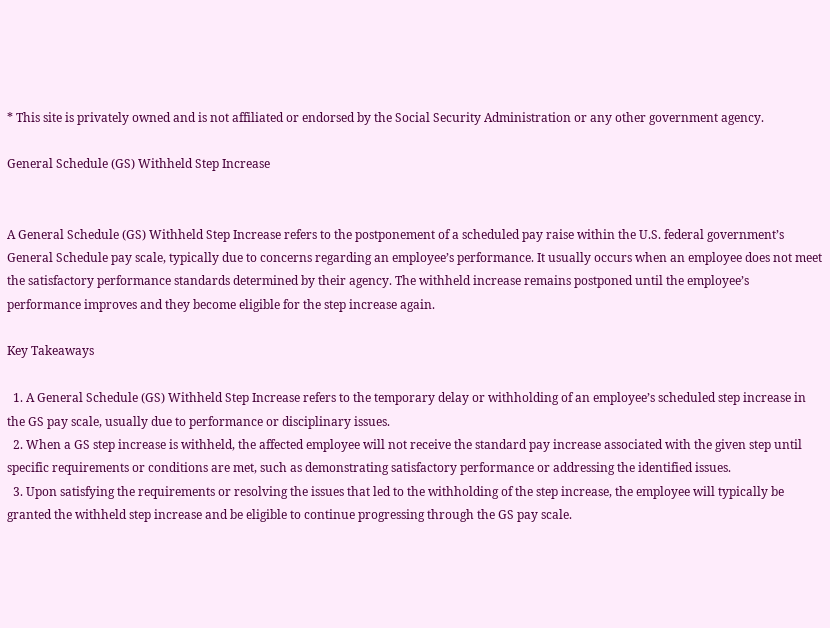* This site is privately owned and is not affiliated or endorsed by the Social Security Administration or any other government agency.

General Schedule (GS) Withheld Step Increase


A General Schedule (GS) Withheld Step Increase refers to the postponement of a scheduled pay raise within the U.S. federal government’s General Schedule pay scale, typically due to concerns regarding an employee’s performance. It usually occurs when an employee does not meet the satisfactory performance standards determined by their agency. The withheld increase remains postponed until the employee’s performance improves and they become eligible for the step increase again.

Key Takeaways

  1. A General Schedule (GS) Withheld Step Increase refers to the temporary delay or withholding of an employee’s scheduled step increase in the GS pay scale, usually due to performance or disciplinary issues.
  2. When a GS step increase is withheld, the affected employee will not receive the standard pay increase associated with the given step until specific requirements or conditions are met, such as demonstrating satisfactory performance or addressing the identified issues.
  3. Upon satisfying the requirements or resolving the issues that led to the withholding of the step increase, the employee will typically be granted the withheld step increase and be eligible to continue progressing through the GS pay scale.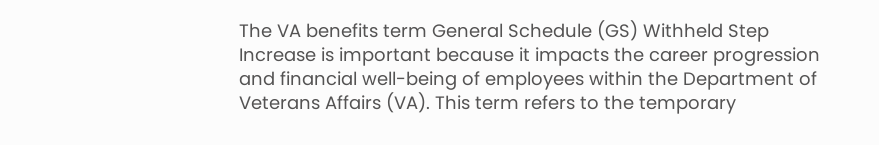The VA benefits term General Schedule (GS) Withheld Step Increase is important because it impacts the career progression and financial well-being of employees within the Department of Veterans Affairs (VA). This term refers to the temporary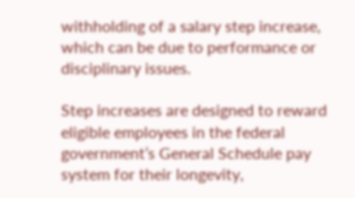withholding of a salary step increase, which can be due to performance or disciplinary issues.

Step increases are designed to reward eligible employees in the federal government’s General Schedule pay system for their longevity,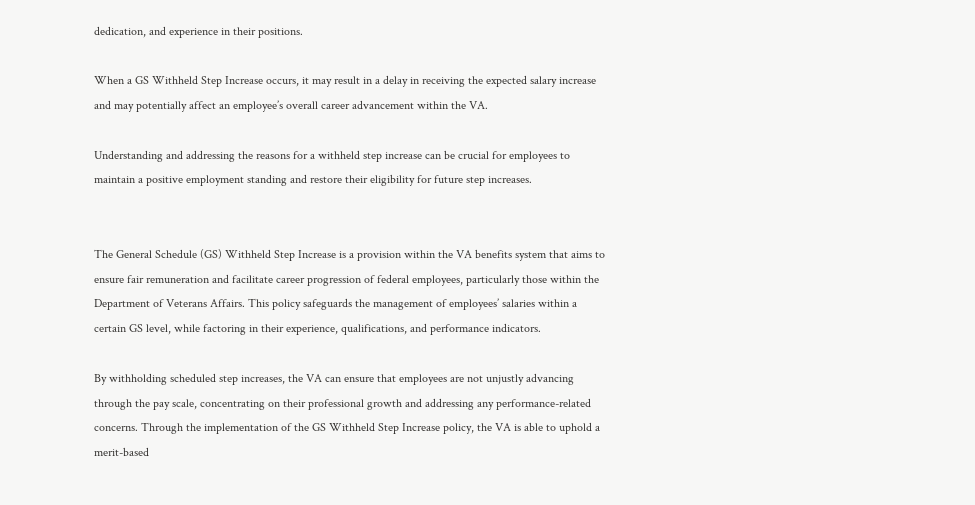dedication, and experience in their positions.

When a GS Withheld Step Increase occurs, it may result in a delay in receiving the expected salary increase and may potentially affect an employee’s overall career advancement within the VA.

Understanding and addressing the reasons for a withheld step increase can be crucial for employees to maintain a positive employment standing and restore their eligibility for future step increases.


The General Schedule (GS) Withheld Step Increase is a provision within the VA benefits system that aims to ensure fair remuneration and facilitate career progression of federal employees, particularly those within the Department of Veterans Affairs. This policy safeguards the management of employees’ salaries within a certain GS level, while factoring in their experience, qualifications, and performance indicators.

By withholding scheduled step increases, the VA can ensure that employees are not unjustly advancing through the pay scale, concentrating on their professional growth and addressing any performance-related concerns. Through the implementation of the GS Withheld Step Increase policy, the VA is able to uphold a merit-based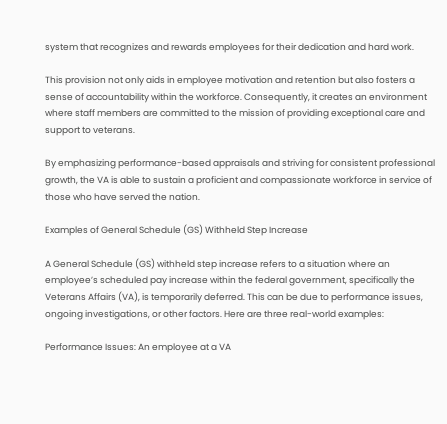system that recognizes and rewards employees for their dedication and hard work.

This provision not only aids in employee motivation and retention but also fosters a sense of accountability within the workforce. Consequently, it creates an environment where staff members are committed to the mission of providing exceptional care and support to veterans.

By emphasizing performance-based appraisals and striving for consistent professional growth, the VA is able to sustain a proficient and compassionate workforce in service of those who have served the nation.

Examples of General Schedule (GS) Withheld Step Increase

A General Schedule (GS) withheld step increase refers to a situation where an employee’s scheduled pay increase within the federal government, specifically the Veterans Affairs (VA), is temporarily deferred. This can be due to performance issues, ongoing investigations, or other factors. Here are three real-world examples:

Performance Issues: An employee at a VA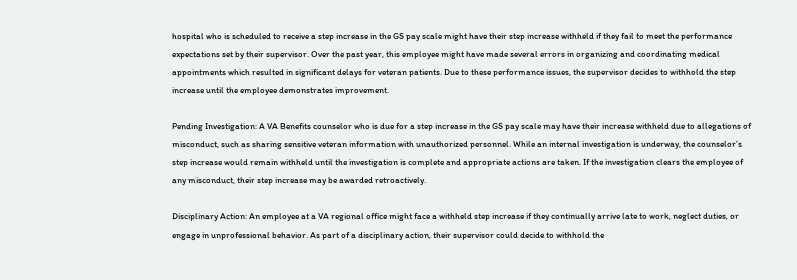hospital who is scheduled to receive a step increase in the GS pay scale might have their step increase withheld if they fail to meet the performance expectations set by their supervisor. Over the past year, this employee might have made several errors in organizing and coordinating medical appointments which resulted in significant delays for veteran patients. Due to these performance issues, the supervisor decides to withhold the step increase until the employee demonstrates improvement.

Pending Investigation: A VA Benefits counselor who is due for a step increase in the GS pay scale may have their increase withheld due to allegations of misconduct, such as sharing sensitive veteran information with unauthorized personnel. While an internal investigation is underway, the counselor’s step increase would remain withheld until the investigation is complete and appropriate actions are taken. If the investigation clears the employee of any misconduct, their step increase may be awarded retroactively.

Disciplinary Action: An employee at a VA regional office might face a withheld step increase if they continually arrive late to work, neglect duties, or engage in unprofessional behavior. As part of a disciplinary action, their supervisor could decide to withhold the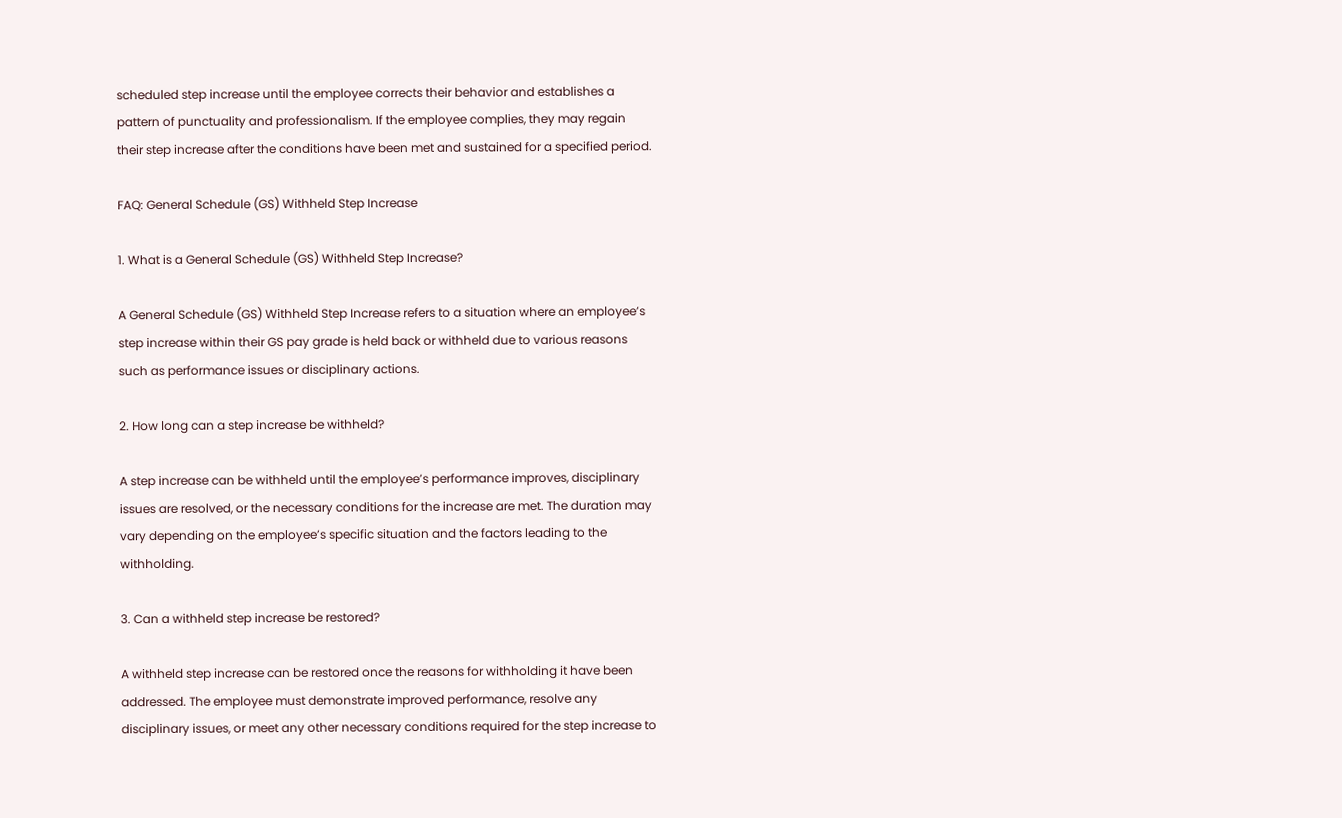scheduled step increase until the employee corrects their behavior and establishes a pattern of punctuality and professionalism. If the employee complies, they may regain their step increase after the conditions have been met and sustained for a specified period.

FAQ: General Schedule (GS) Withheld Step Increase

1. What is a General Schedule (GS) Withheld Step Increase?

A General Schedule (GS) Withheld Step Increase refers to a situation where an employee’s step increase within their GS pay grade is held back or withheld due to various reasons such as performance issues or disciplinary actions.

2. How long can a step increase be withheld?

A step increase can be withheld until the employee’s performance improves, disciplinary issues are resolved, or the necessary conditions for the increase are met. The duration may vary depending on the employee’s specific situation and the factors leading to the withholding.

3. Can a withheld step increase be restored?

A withheld step increase can be restored once the reasons for withholding it have been addressed. The employee must demonstrate improved performance, resolve any disciplinary issues, or meet any other necessary conditions required for the step increase to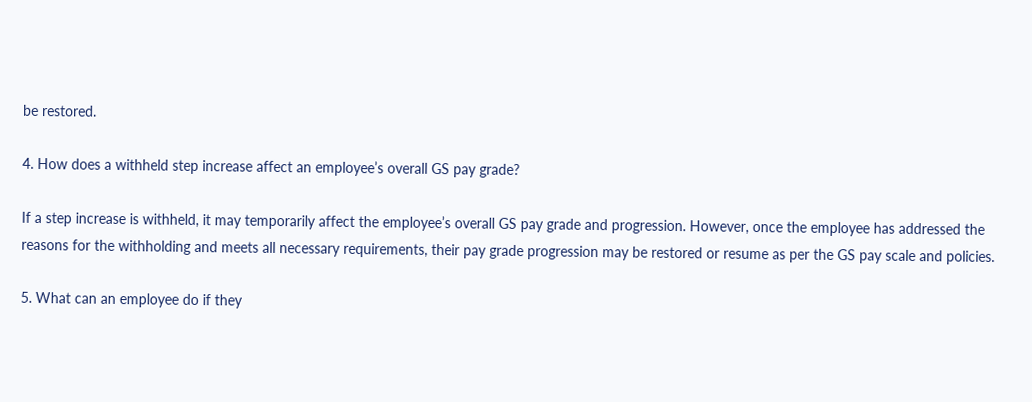be restored.

4. How does a withheld step increase affect an employee’s overall GS pay grade?

If a step increase is withheld, it may temporarily affect the employee’s overall GS pay grade and progression. However, once the employee has addressed the reasons for the withholding and meets all necessary requirements, their pay grade progression may be restored or resume as per the GS pay scale and policies.

5. What can an employee do if they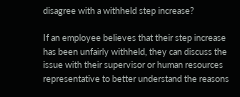disagree with a withheld step increase?

If an employee believes that their step increase has been unfairly withheld, they can discuss the issue with their supervisor or human resources representative to better understand the reasons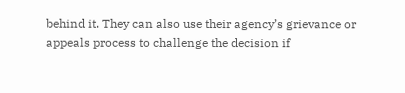behind it. They can also use their agency’s grievance or appeals process to challenge the decision if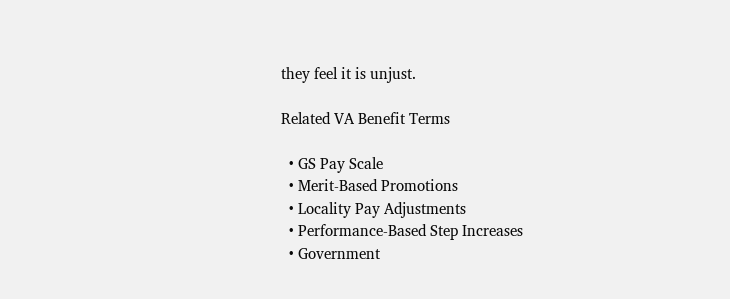they feel it is unjust.

Related VA Benefit Terms

  • GS Pay Scale
  • Merit-Based Promotions
  • Locality Pay Adjustments
  • Performance-Based Step Increases
  • Government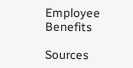Employee Benefits

Sources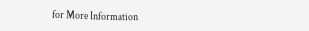for More Information